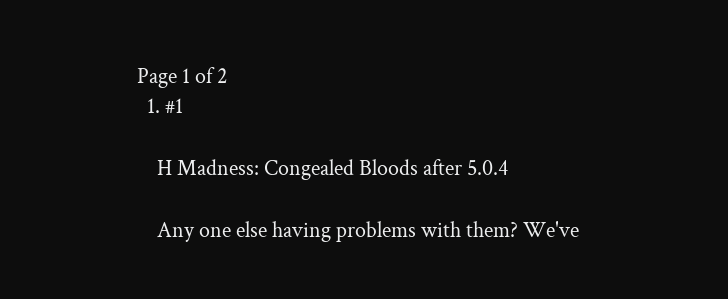Page 1 of 2
  1. #1

    H Madness: Congealed Bloods after 5.0.4

    Any one else having problems with them? We've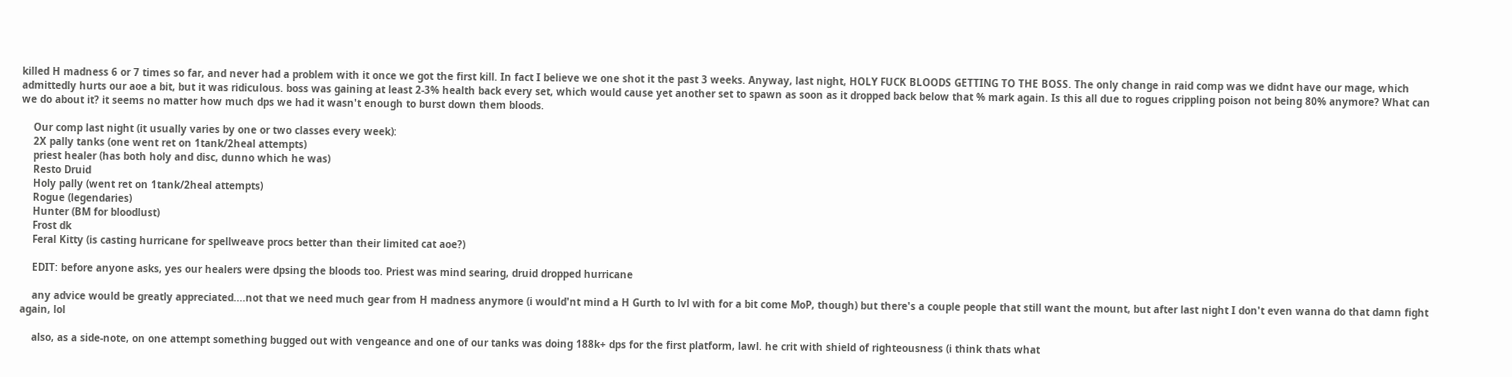killed H madness 6 or 7 times so far, and never had a problem with it once we got the first kill. In fact I believe we one shot it the past 3 weeks. Anyway, last night, HOLY FUCK BLOODS GETTING TO THE BOSS. The only change in raid comp was we didnt have our mage, which admittedly hurts our aoe a bit, but it was ridiculous. boss was gaining at least 2-3% health back every set, which would cause yet another set to spawn as soon as it dropped back below that % mark again. Is this all due to rogues crippling poison not being 80% anymore? What can we do about it? it seems no matter how much dps we had it wasn't enough to burst down them bloods.

    Our comp last night (it usually varies by one or two classes every week):
    2X pally tanks (one went ret on 1tank/2heal attempts)
    priest healer (has both holy and disc, dunno which he was)
    Resto Druid
    Holy pally (went ret on 1tank/2heal attempts)
    Rogue (legendaries)
    Hunter (BM for bloodlust)
    Frost dk
    Feral Kitty (is casting hurricane for spellweave procs better than their limited cat aoe?)

    EDIT: before anyone asks, yes our healers were dpsing the bloods too. Priest was mind searing, druid dropped hurricane

    any advice would be greatly appreciated....not that we need much gear from H madness anymore (i would'nt mind a H Gurth to lvl with for a bit come MoP, though) but there's a couple people that still want the mount, but after last night I don't even wanna do that damn fight again, lol

    also, as a side-note, on one attempt something bugged out with vengeance and one of our tanks was doing 188k+ dps for the first platform, lawl. he crit with shield of righteousness (i think thats what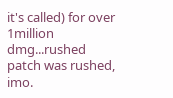it's called) for over 1million dmg...rushed patch was rushed, imo.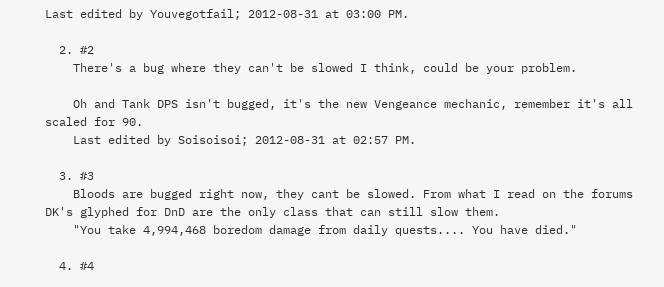Last edited by Youvegotfail; 2012-08-31 at 03:00 PM.

  2. #2
    There's a bug where they can't be slowed I think, could be your problem.

    Oh and Tank DPS isn't bugged, it's the new Vengeance mechanic, remember it's all scaled for 90.
    Last edited by Soisoisoi; 2012-08-31 at 02:57 PM.

  3. #3
    Bloods are bugged right now, they cant be slowed. From what I read on the forums DK's glyphed for DnD are the only class that can still slow them.
    "You take 4,994,468 boredom damage from daily quests.... You have died."

  4. #4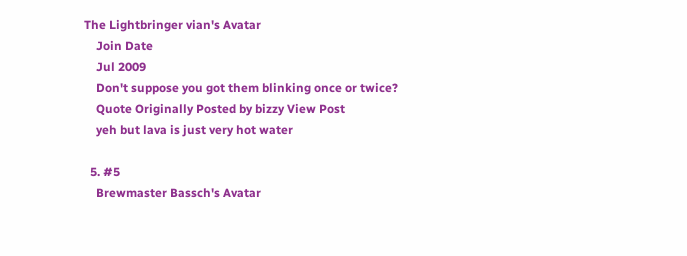The Lightbringer vian's Avatar
    Join Date
    Jul 2009
    Don't suppose you got them blinking once or twice?
    Quote Originally Posted by bizzy View Post
    yeh but lava is just very hot water

  5. #5
    Brewmaster Bassch's Avatar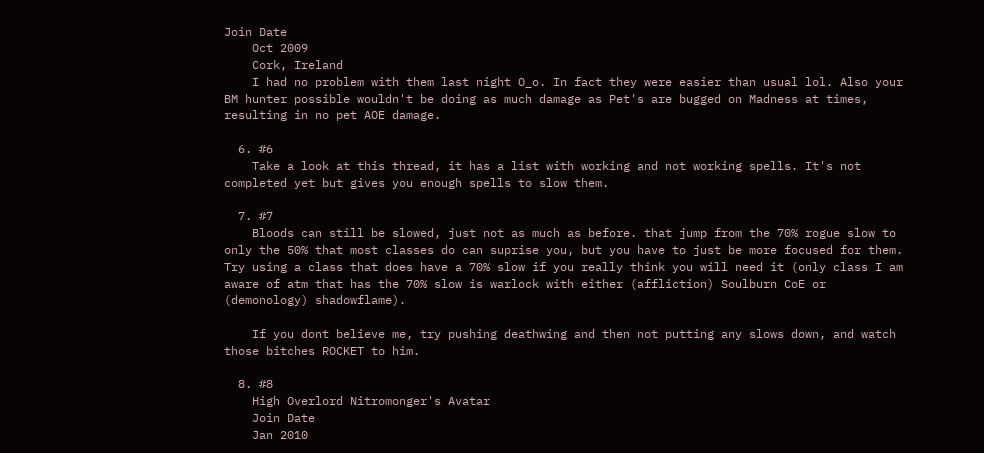Join Date
    Oct 2009
    Cork, Ireland
    I had no problem with them last night O_o. In fact they were easier than usual lol. Also your BM hunter possible wouldn't be doing as much damage as Pet's are bugged on Madness at times, resulting in no pet AOE damage.

  6. #6
    Take a look at this thread, it has a list with working and not working spells. It's not completed yet but gives you enough spells to slow them.

  7. #7
    Bloods can still be slowed, just not as much as before. that jump from the 70% rogue slow to only the 50% that most classes do can suprise you, but you have to just be more focused for them. Try using a class that does have a 70% slow if you really think you will need it (only class I am aware of atm that has the 70% slow is warlock with either (affliction) Soulburn CoE or (demonology) shadowflame).

    If you dont believe me, try pushing deathwing and then not putting any slows down, and watch those bitches ROCKET to him.

  8. #8
    High Overlord Nitromonger's Avatar
    Join Date
    Jan 2010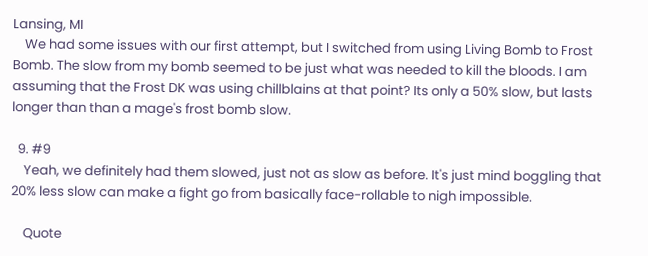Lansing, MI
    We had some issues with our first attempt, but I switched from using Living Bomb to Frost Bomb. The slow from my bomb seemed to be just what was needed to kill the bloods. I am assuming that the Frost DK was using chillblains at that point? Its only a 50% slow, but lasts longer than than a mage's frost bomb slow.

  9. #9
    Yeah, we definitely had them slowed, just not as slow as before. It's just mind boggling that 20% less slow can make a fight go from basically face-rollable to nigh impossible.

    Quote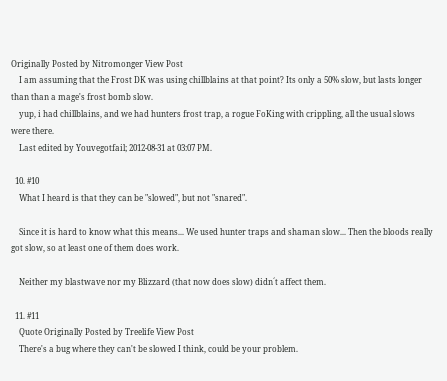Originally Posted by Nitromonger View Post
    I am assuming that the Frost DK was using chillblains at that point? Its only a 50% slow, but lasts longer than than a mage's frost bomb slow.
    yup, i had chillblains, and we had hunters frost trap, a rogue FoKing with crippling, all the usual slows were there.
    Last edited by Youvegotfail; 2012-08-31 at 03:07 PM.

  10. #10
    What I heard is that they can be "slowed", but not "snared".

    Since it is hard to know what this means... We used hunter traps and shaman slow... Then the bloods really got slow, so at least one of them does work.

    Neither my blastwave nor my Blizzard (that now does slow) didn´t affect them.

  11. #11
    Quote Originally Posted by Treelife View Post
    There's a bug where they can't be slowed I think, could be your problem.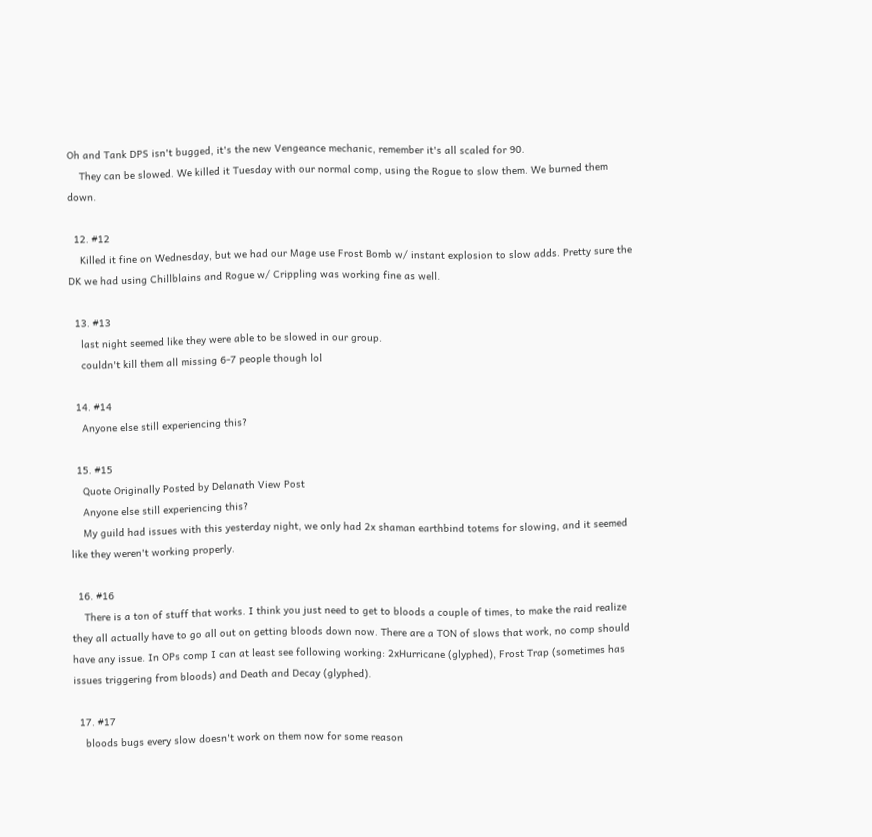Oh and Tank DPS isn't bugged, it's the new Vengeance mechanic, remember it's all scaled for 90.
    They can be slowed. We killed it Tuesday with our normal comp, using the Rogue to slow them. We burned them down.

  12. #12
    Killed it fine on Wednesday, but we had our Mage use Frost Bomb w/ instant explosion to slow adds. Pretty sure the DK we had using Chillblains and Rogue w/ Crippling was working fine as well.

  13. #13
    last night seemed like they were able to be slowed in our group.
    couldn't kill them all missing 6-7 people though lol

  14. #14
    Anyone else still experiencing this?

  15. #15
    Quote Originally Posted by Delanath View Post
    Anyone else still experiencing this?
    My guild had issues with this yesterday night, we only had 2x shaman earthbind totems for slowing, and it seemed like they weren't working properly.

  16. #16
    There is a ton of stuff that works. I think you just need to get to bloods a couple of times, to make the raid realize they all actually have to go all out on getting bloods down now. There are a TON of slows that work, no comp should have any issue. In OPs comp I can at least see following working: 2xHurricane (glyphed), Frost Trap (sometimes has issues triggering from bloods) and Death and Decay (glyphed).

  17. #17
    bloods bugs every slow doesn't work on them now for some reason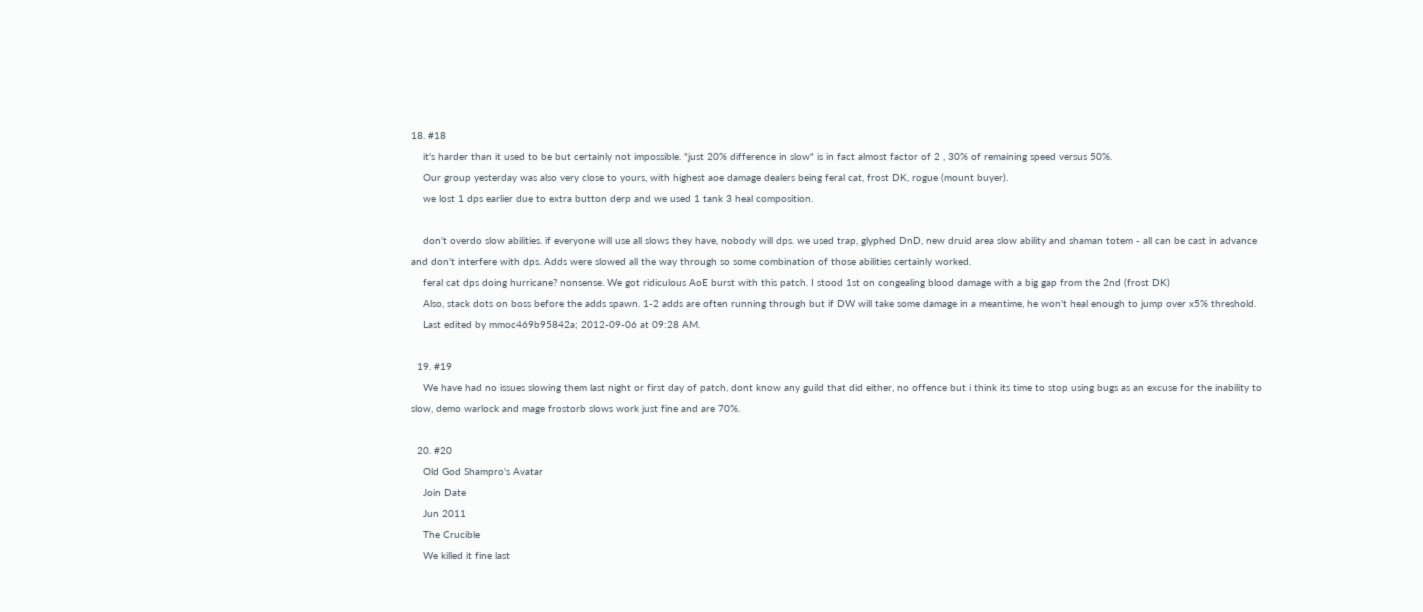18. #18
    it's harder than it used to be but certainly not impossible. "just 20% difference in slow" is in fact almost factor of 2 , 30% of remaining speed versus 50%.
    Our group yesterday was also very close to yours, with highest aoe damage dealers being feral cat, frost DK, rogue (mount buyer).
    we lost 1 dps earlier due to extra button derp and we used 1 tank 3 heal composition.

    don't overdo slow abilities. if everyone will use all slows they have, nobody will dps. we used trap, glyphed DnD, new druid area slow ability and shaman totem - all can be cast in advance and don't interfere with dps. Adds were slowed all the way through so some combination of those abilities certainly worked.
    feral cat dps doing hurricane? nonsense. We got ridiculous AoE burst with this patch. I stood 1st on congealing blood damage with a big gap from the 2nd (frost DK)
    Also, stack dots on boss before the adds spawn. 1-2 adds are often running through but if DW will take some damage in a meantime, he won't heal enough to jump over x5% threshold.
    Last edited by mmoc469b95842a; 2012-09-06 at 09:28 AM.

  19. #19
    We have had no issues slowing them last night or first day of patch, dont know any guild that did either, no offence but i think its time to stop using bugs as an excuse for the inability to slow, demo warlock and mage frostorb slows work just fine and are 70%.

  20. #20
    Old God Shampro's Avatar
    Join Date
    Jun 2011
    The Crucible
    We killed it fine last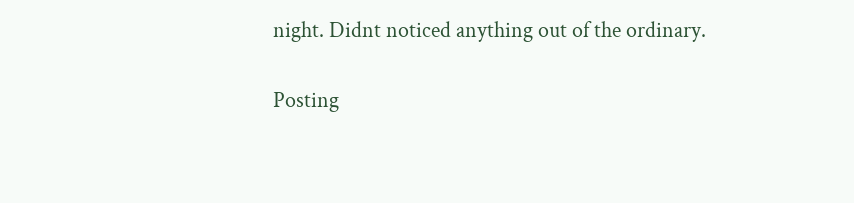night. Didnt noticed anything out of the ordinary.

Posting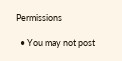Permissions

  • You may not post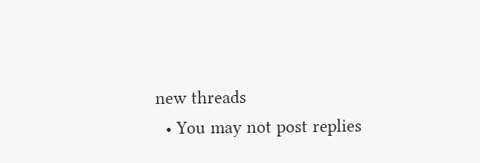new threads
  • You may not post replies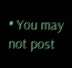• You may not post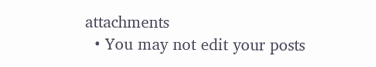attachments
  • You may not edit your posts